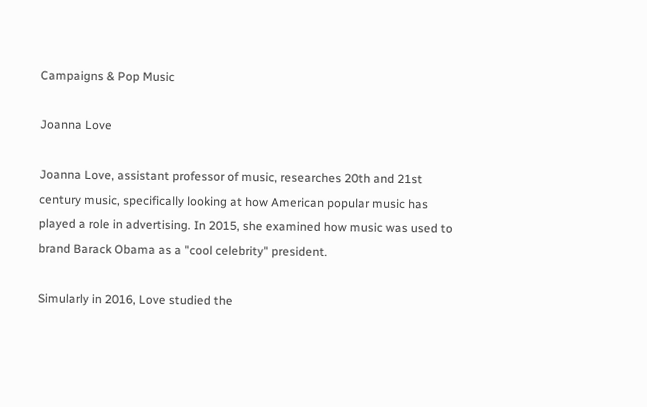Campaigns & Pop Music

Joanna Love

Joanna Love, assistant professor of music, researches 20th and 21st century music, specifically looking at how American popular music has played a role in advertising. In 2015, she examined how music was used to brand Barack Obama as a "cool celebrity" president.

Simularly in 2016, Love studied the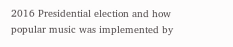2016 Presidential election and how popular music was implemented by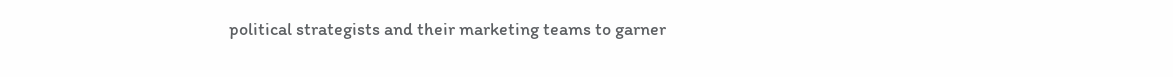political strategists and their marketing teams to garner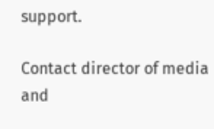support.

Contact director of media and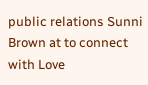public relations Sunni Brown at to connect with Love